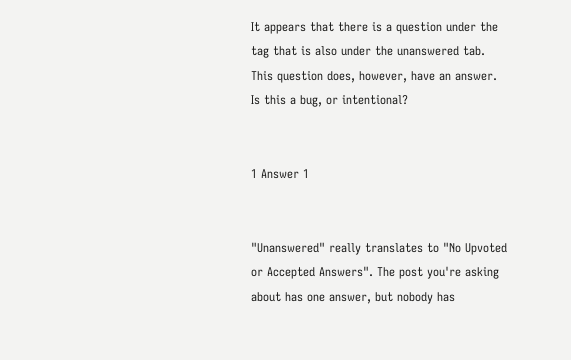It appears that there is a question under the tag that is also under the unanswered tab. This question does, however, have an answer. Is this a bug, or intentional?


1 Answer 1


"Unanswered" really translates to "No Upvoted or Accepted Answers". The post you're asking about has one answer, but nobody has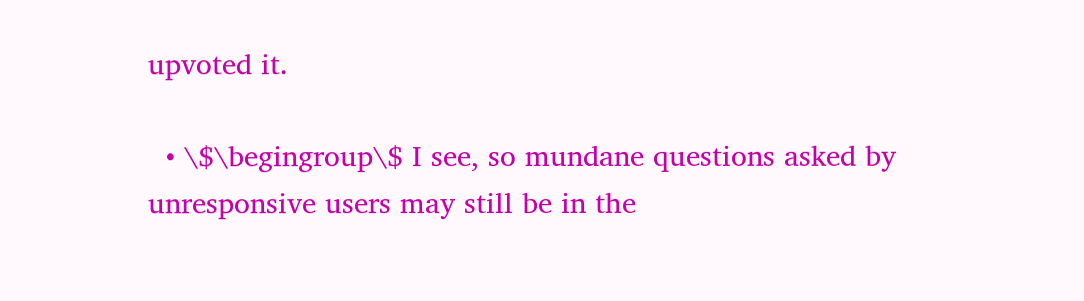upvoted it.

  • \$\begingroup\$ I see, so mundane questions asked by unresponsive users may still be in the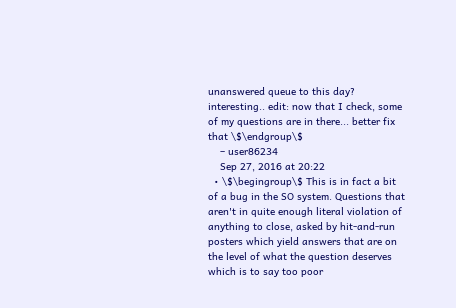unanswered queue to this day? interesting.. edit: now that I check, some of my questions are in there... better fix that \$\endgroup\$
    – user86234
    Sep 27, 2016 at 20:22
  • \$\begingroup\$ This is in fact a bit of a bug in the SO system. Questions that aren't in quite enough literal violation of anything to close, asked by hit-and-run posters which yield answers that are on the level of what the question deserves which is to say too poor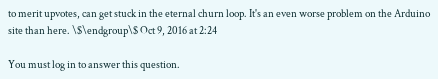to merit upvotes, can get stuck in the eternal churn loop. It's an even worse problem on the Arduino site than here. \$\endgroup\$ Oct 9, 2016 at 2:24

You must log in to answer this question.